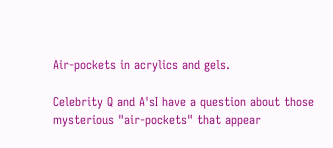Air-pockets in acrylics and gels.

Celebrity Q and A'sI have a question about those mysterious "air-pockets" that appear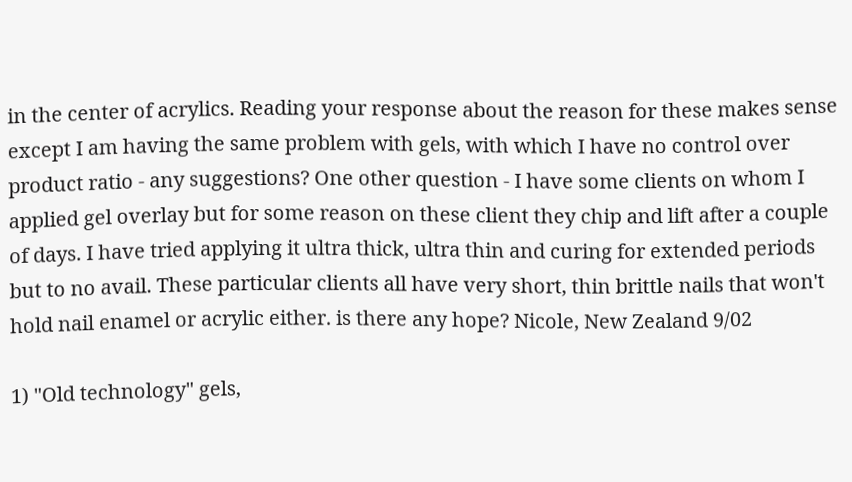in the center of acrylics. Reading your response about the reason for these makes sense except I am having the same problem with gels, with which I have no control over product ratio - any suggestions? One other question - I have some clients on whom I applied gel overlay but for some reason on these client they chip and lift after a couple of days. I have tried applying it ultra thick, ultra thin and curing for extended periods but to no avail. These particular clients all have very short, thin brittle nails that won't hold nail enamel or acrylic either. is there any hope? Nicole, New Zealand 9/02

1) "Old technology" gels,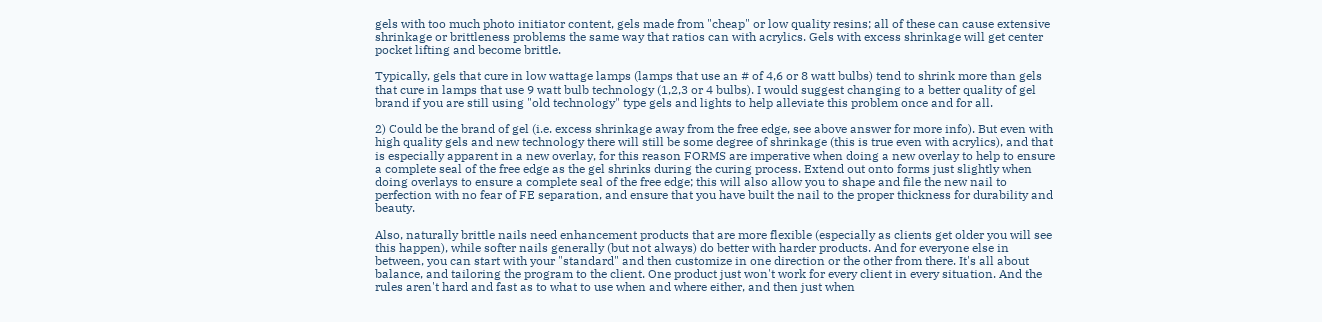gels with too much photo initiator content, gels made from "cheap" or low quality resins; all of these can cause extensive shrinkage or brittleness problems the same way that ratios can with acrylics. Gels with excess shrinkage will get center pocket lifting and become brittle.

Typically, gels that cure in low wattage lamps (lamps that use an # of 4,6 or 8 watt bulbs) tend to shrink more than gels that cure in lamps that use 9 watt bulb technology (1,2,3 or 4 bulbs). I would suggest changing to a better quality of gel brand if you are still using "old technology" type gels and lights to help alleviate this problem once and for all.

2) Could be the brand of gel (i.e. excess shrinkage away from the free edge, see above answer for more info). But even with high quality gels and new technology there will still be some degree of shrinkage (this is true even with acrylics), and that is especially apparent in a new overlay, for this reason FORMS are imperative when doing a new overlay to help to ensure a complete seal of the free edge as the gel shrinks during the curing process. Extend out onto forms just slightly when doing overlays to ensure a complete seal of the free edge; this will also allow you to shape and file the new nail to perfection with no fear of FE separation, and ensure that you have built the nail to the proper thickness for durability and beauty.

Also, naturally brittle nails need enhancement products that are more flexible (especially as clients get older you will see this happen), while softer nails generally (but not always) do better with harder products. And for everyone else in between, you can start with your "standard" and then customize in one direction or the other from there. It's all about balance, and tailoring the program to the client. One product just won't work for every client in every situation. And the rules aren't hard and fast as to what to use when and where either, and then just when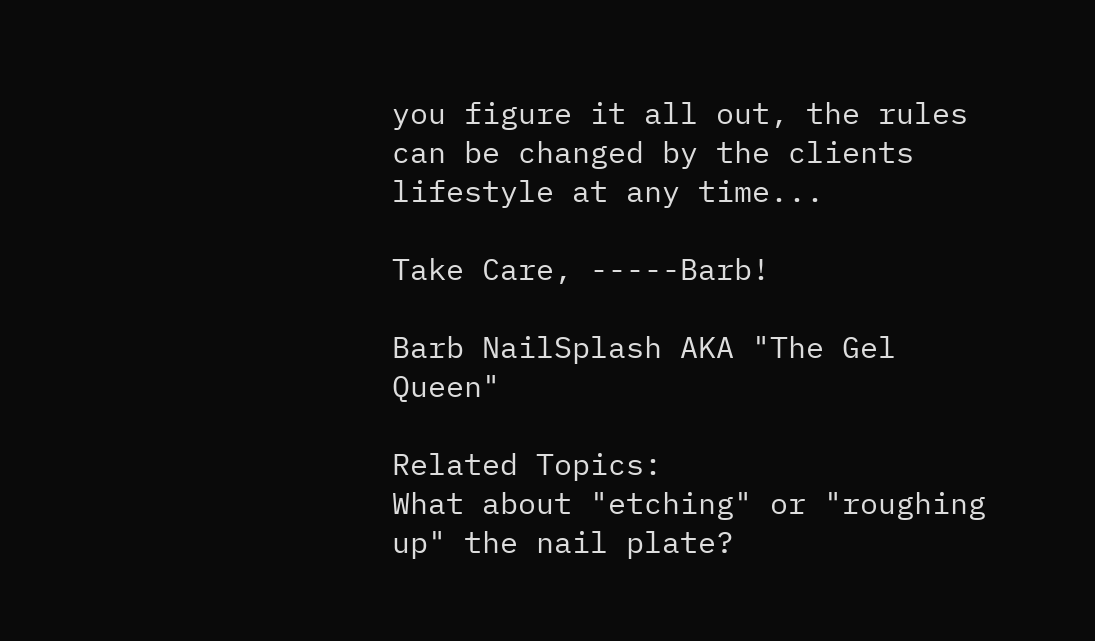you figure it all out, the rules can be changed by the clients lifestyle at any time...

Take Care, -----Barb!

Barb NailSplash AKA "The Gel Queen"

Related Topics:
What about "etching" or "roughing up" the nail plate?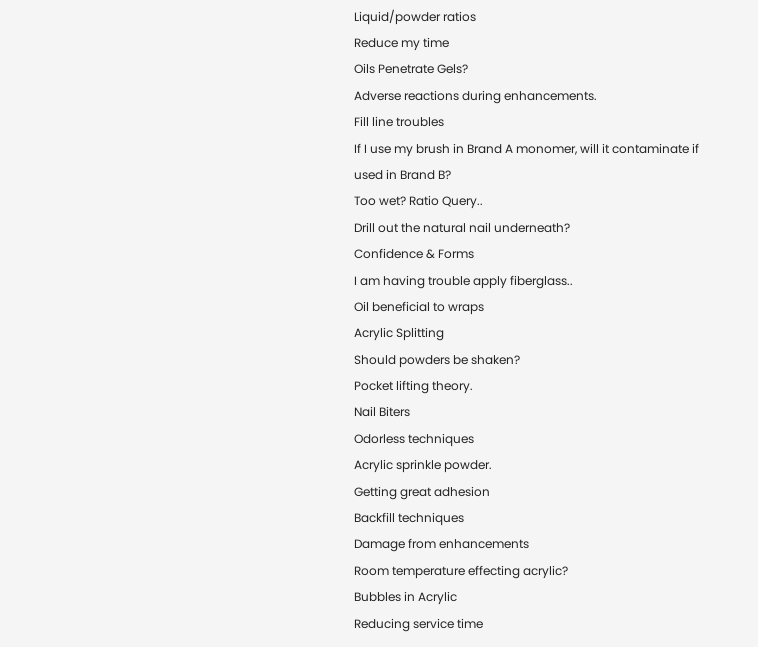Liquid/powder ratios
Reduce my time
Oils Penetrate Gels?
Adverse reactions during enhancements.
Fill line troubles
If I use my brush in Brand A monomer, will it contaminate if used in Brand B?
Too wet? Ratio Query..
Drill out the natural nail underneath?
Confidence & Forms
I am having trouble apply fiberglass..
Oil beneficial to wraps
Acrylic Splitting
Should powders be shaken?
Pocket lifting theory.
Nail Biters
Odorless techniques
Acrylic sprinkle powder.
Getting great adhesion
Backfill techniques
Damage from enhancements
Room temperature effecting acrylic?
Bubbles in Acrylic
Reducing service time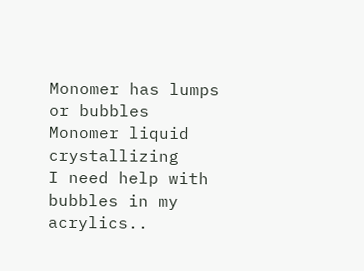Monomer has lumps or bubbles
Monomer liquid crystallizing
I need help with bubbles in my acrylics..